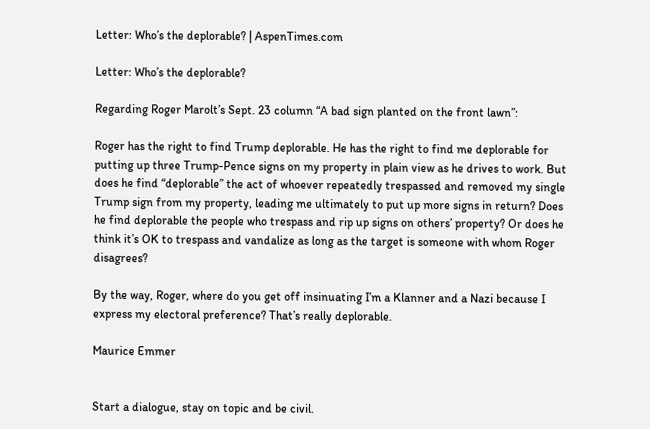Letter: Who’s the deplorable? | AspenTimes.com

Letter: Who’s the deplorable?

Regarding Roger Marolt’s Sept. 23 column “A bad sign planted on the front lawn”:

Roger has the right to find Trump deplorable. He has the right to find me deplorable for putting up three Trump-Pence signs on my property in plain view as he drives to work. But does he find “deplorable” the act of whoever repeatedly trespassed and removed my single Trump sign from my property, leading me ultimately to put up more signs in return? Does he find deplorable the people who trespass and rip up signs on others’ property? Or does he think it’s OK to trespass and vandalize as long as the target is someone with whom Roger disagrees?

By the way, Roger, where do you get off insinuating I’m a Klanner and a Nazi because I express my electoral preference? That’s really deplorable.

Maurice Emmer


Start a dialogue, stay on topic and be civil.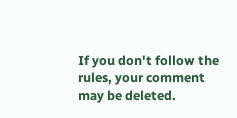If you don't follow the rules, your comment may be deleted.